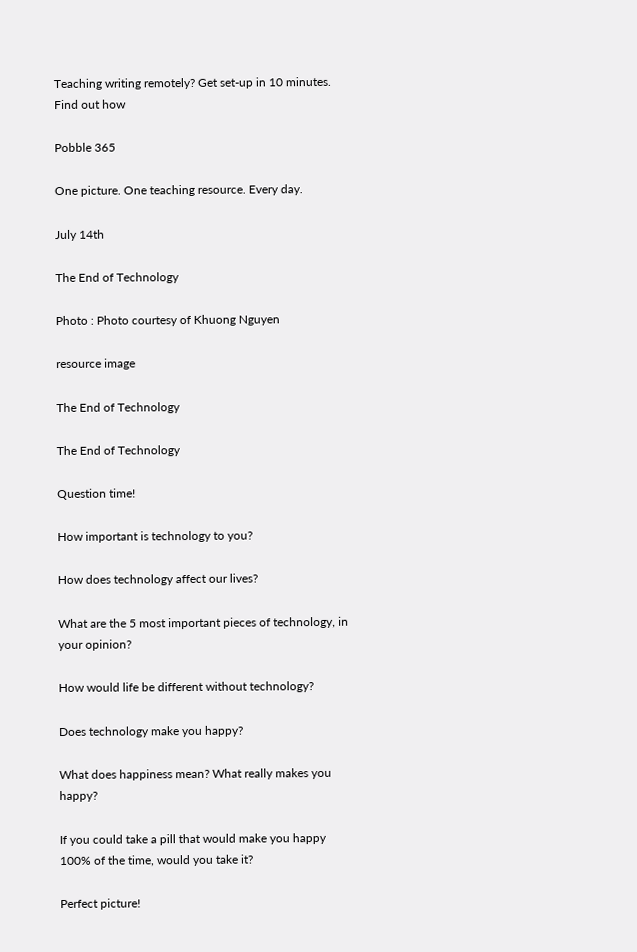Teaching writing remotely? Get set-up in 10 minutes. Find out how

Pobble 365

One picture. One teaching resource. Every day.

July 14th

The End of Technology

Photo : Photo courtesy of Khuong Nguyen

resource image

The End of Technology

The End of Technology

Question time!

How important is technology to you?

How does technology affect our lives?

What are the 5 most important pieces of technology, in your opinion?

How would life be different without technology?

Does technology make you happy?

What does happiness mean? What really makes you happy?

If you could take a pill that would make you happy 100% of the time, would you take it?

Perfect picture!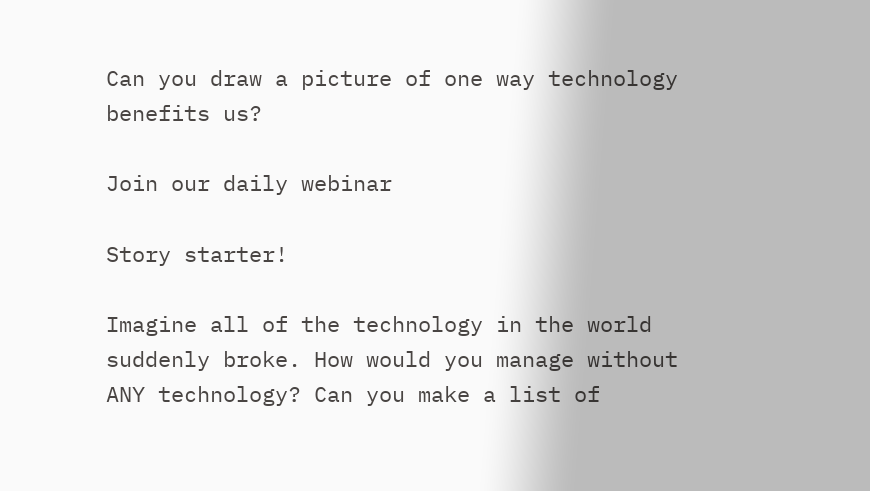Can you draw a picture of one way technology benefits us?

Join our daily webinar

Story starter!

Imagine all of the technology in the world suddenly broke. How would you manage without ANY technology? Can you make a list of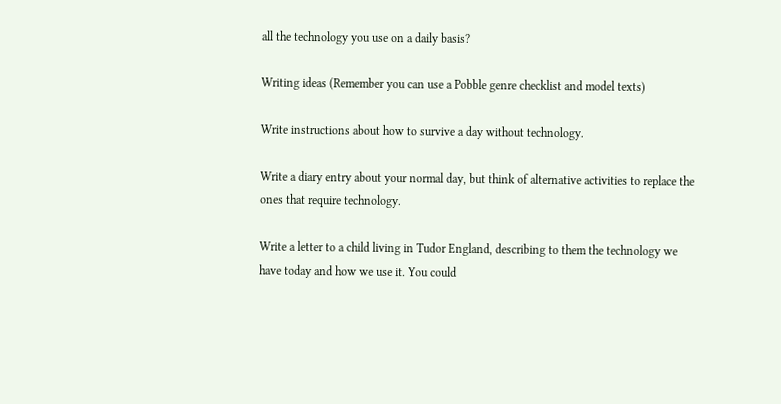all the technology you use on a daily basis?

Writing ideas (Remember you can use a Pobble genre checklist and model texts)

Write instructions about how to survive a day without technology.

Write a diary entry about your normal day, but think of alternative activities to replace the ones that require technology.

Write a letter to a child living in Tudor England, describing to them the technology we have today and how we use it. You could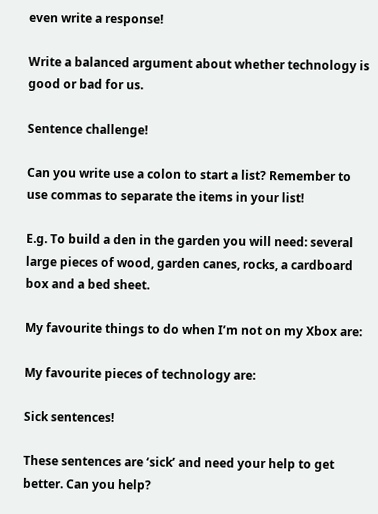even write a response!

Write a balanced argument about whether technology is good or bad for us.

Sentence challenge!

Can you write use a colon to start a list? Remember to use commas to separate the items in your list!

E.g. To build a den in the garden you will need: several large pieces of wood, garden canes, rocks, a cardboard box and a bed sheet.

My favourite things to do when I’m not on my Xbox are:

My favourite pieces of technology are:

Sick sentences!

These sentences are ‘sick’ and need your help to get better. Can you help?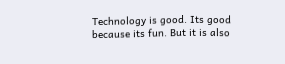Technology is good. Its good because its fun. But it is also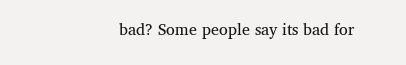bad? Some people say its bad for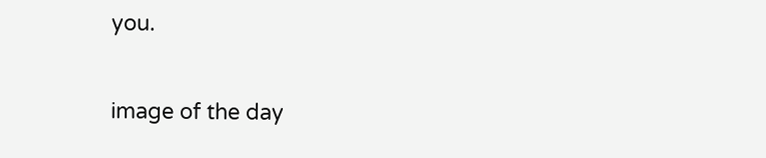you.

image of the day